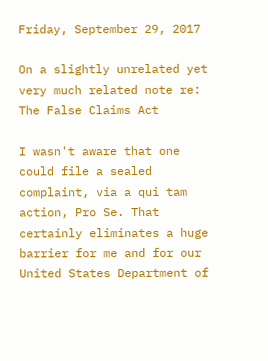Friday, September 29, 2017

On a slightly unrelated yet very much related note re: The False Claims Act

I wasn't aware that one could file a sealed complaint, via a qui tam action, Pro Se. That certainly eliminates a huge barrier for me and for our United States Department of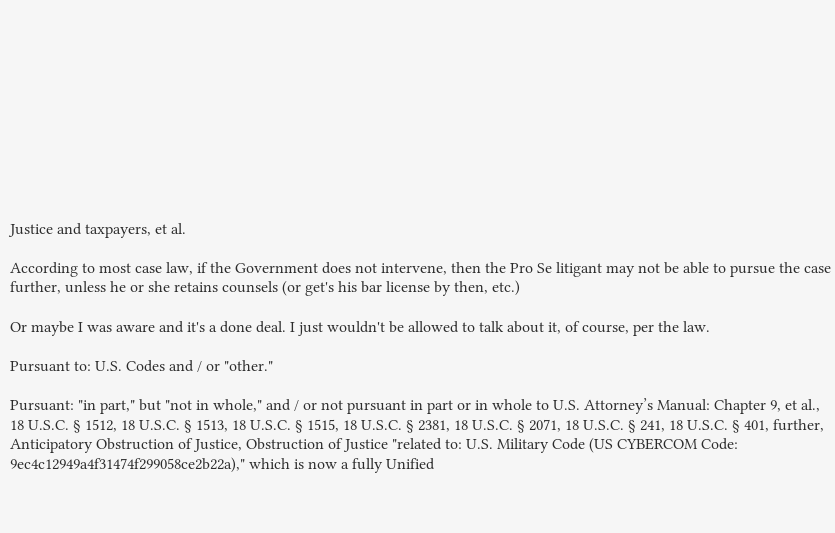Justice and taxpayers, et al.

According to most case law, if the Government does not intervene, then the Pro Se litigant may not be able to pursue the case further, unless he or she retains counsels (or get's his bar license by then, etc.)

Or maybe I was aware and it's a done deal. I just wouldn't be allowed to talk about it, of course, per the law.

Pursuant to: U.S. Codes and / or "other."

Pursuant: "in part," but "not in whole," and / or not pursuant in part or in whole to U.S. Attorney’s Manual: Chapter 9, et al., 18 U.S.C. § 1512, 18 U.S.C. § 1513, 18 U.S.C. § 1515, 18 U.S.C. § 2381, 18 U.S.C. § 2071, 18 U.S.C. § 241, 18 U.S.C. § 401, further, Anticipatory Obstruction of Justice, Obstruction of Justice "related to: U.S. Military Code (US CYBERCOM Code: 9ec4c12949a4f31474f299058ce2b22a)," which is now a fully Unified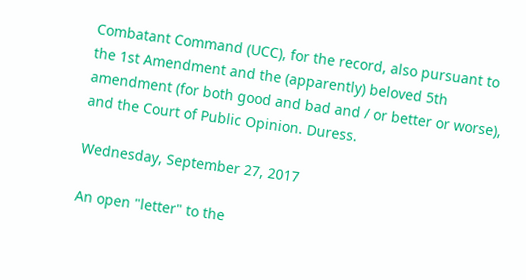Combatant Command (UCC), for the record, also pursuant to the 1st Amendment and the (apparently) beloved 5th amendment (for both good and bad and / or better or worse), and the Court of Public Opinion. Duress.

Wednesday, September 27, 2017

An open "letter" to the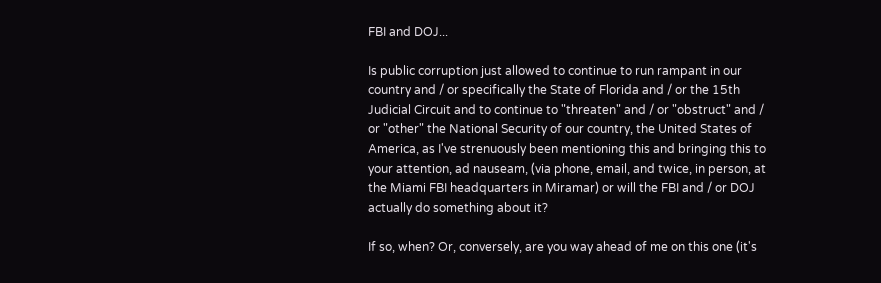FBI and DOJ...

Is public corruption just allowed to continue to run rampant in our country and / or specifically the State of Florida and / or the 15th Judicial Circuit and to continue to "threaten" and / or "obstruct" and / or "other" the National Security of our country, the United States of America, as I've strenuously been mentioning this and bringing this to your attention, ad nauseam, (via phone, email, and twice, in person, at the Miami FBI headquarters in Miramar) or will the FBI and / or DOJ actually do something about it?

If so, when? Or, conversely, are you way ahead of me on this one (it's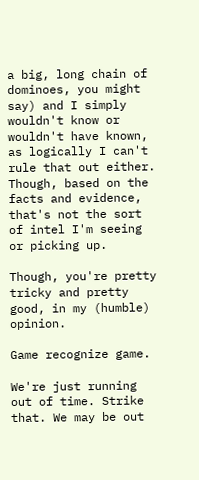a big, long chain of dominoes, you might say) and I simply wouldn't know or wouldn't have known, as logically I can't rule that out either. Though, based on the facts and evidence, that's not the sort of intel I'm seeing or picking up.

Though, you're pretty tricky and pretty good, in my (humble) opinion.

Game recognize game.

We're just running out of time. Strike that. We may be out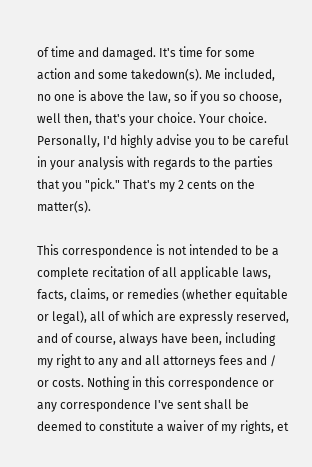of time and damaged. It's time for some action and some takedown(s). Me included, no one is above the law, so if you so choose, well then, that's your choice. Your choice. Personally, I'd highly advise you to be careful in your analysis with regards to the parties that you "pick." That's my 2 cents on the matter(s).

This correspondence is not intended to be a complete recitation of all applicable laws, facts, claims, or remedies (whether equitable or legal), all of which are expressly reserved, and of course, always have been, including my right to any and all attorneys fees and / or costs. Nothing in this correspondence or any correspondence I've sent shall be deemed to constitute a waiver of my rights, et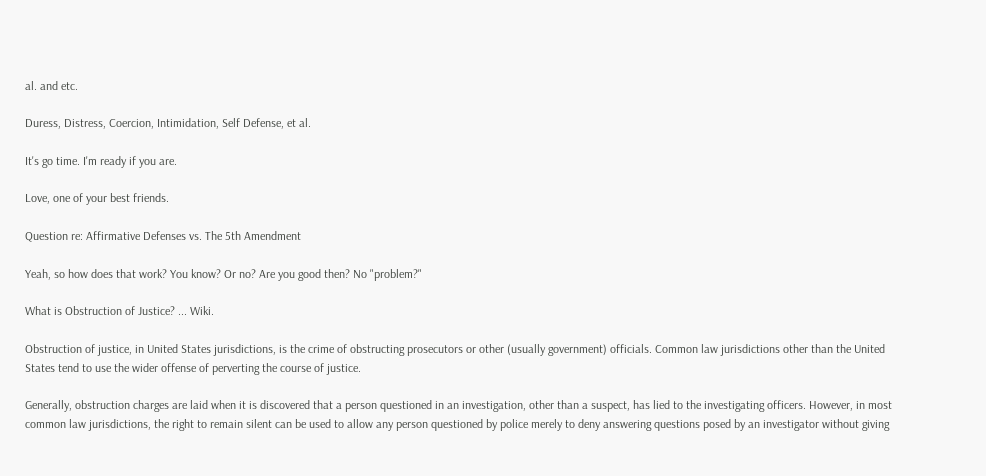al. and etc.

Duress, Distress, Coercion, Intimidation, Self Defense, et al.

It's go time. I'm ready if you are.

Love, one of your best friends.

Question re: Affirmative Defenses vs. The 5th Amendment

Yeah, so how does that work? You know? Or no? Are you good then? No "problem?"

What is Obstruction of Justice? ... Wiki.

Obstruction of justice, in United States jurisdictions, is the crime of obstructing prosecutors or other (usually government) officials. Common law jurisdictions other than the United States tend to use the wider offense of perverting the course of justice.

Generally, obstruction charges are laid when it is discovered that a person questioned in an investigation, other than a suspect, has lied to the investigating officers. However, in most common law jurisdictions, the right to remain silent can be used to allow any person questioned by police merely to deny answering questions posed by an investigator without giving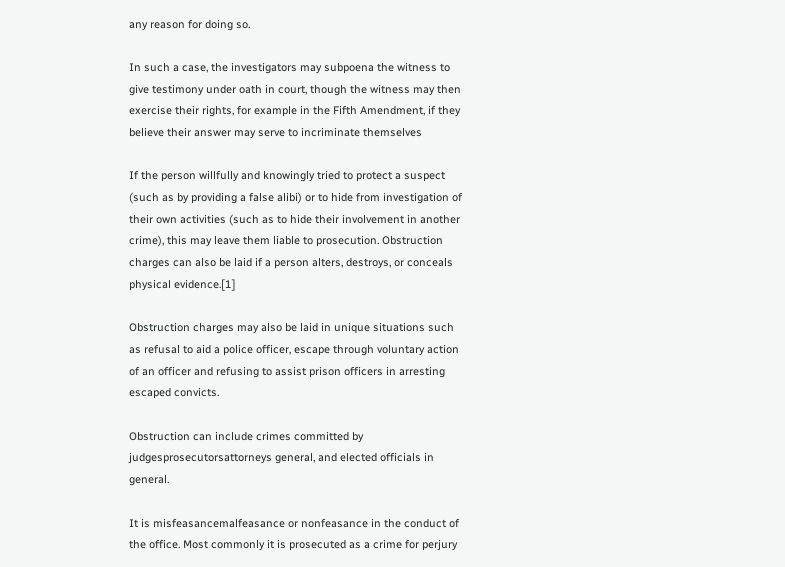any reason for doing so.

In such a case, the investigators may subpoena the witness to give testimony under oath in court, though the witness may then exercise their rights, for example in the Fifth Amendment, if they believe their answer may serve to incriminate themselves

If the person willfully and knowingly tried to protect a suspect (such as by providing a false alibi) or to hide from investigation of their own activities (such as to hide their involvement in another crime), this may leave them liable to prosecution. Obstruction charges can also be laid if a person alters, destroys, or conceals physical evidence.[1]

Obstruction charges may also be laid in unique situations such as refusal to aid a police officer, escape through voluntary action of an officer and refusing to assist prison officers in arresting escaped convicts.

Obstruction can include crimes committed by judgesprosecutorsattorneys general, and elected officials in general.

It is misfeasancemalfeasance or nonfeasance in the conduct of the office. Most commonly it is prosecuted as a crime for perjury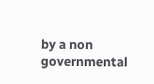by a non governmental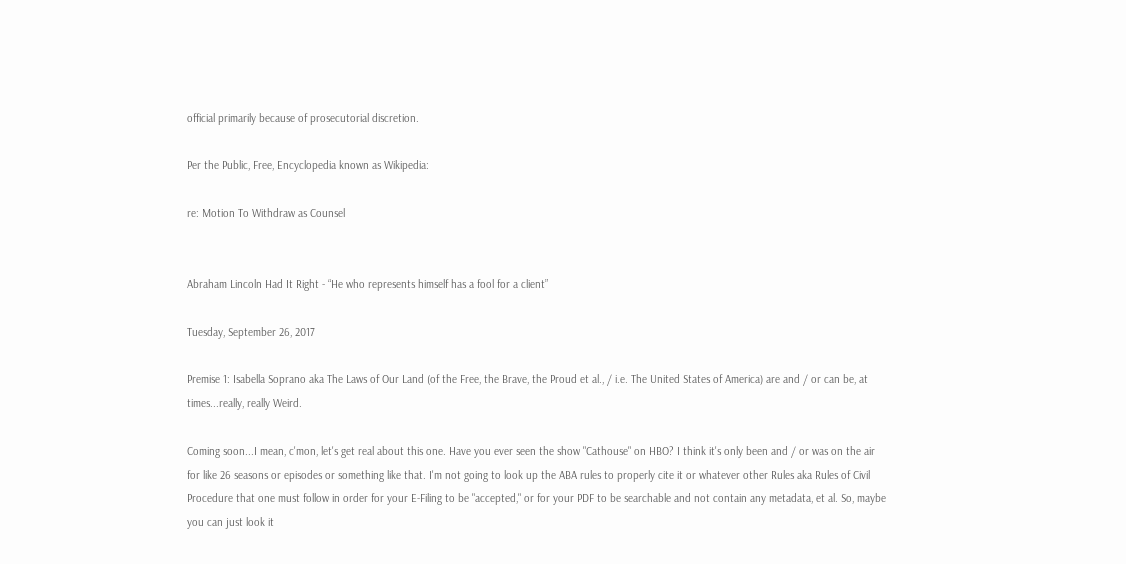official primarily because of prosecutorial discretion.

Per the Public, Free, Encyclopedia known as Wikipedia:

re: Motion To Withdraw as Counsel


Abraham Lincoln Had It Right - “He who represents himself has a fool for a client”

Tuesday, September 26, 2017

Premise 1: Isabella Soprano aka The Laws of Our Land (of the Free, the Brave, the Proud et al., / i.e. The United States of America) are and / or can be, at times...really, really Weird.

Coming soon...I mean, c'mon, let's get real about this one. Have you ever seen the show "Cathouse" on HBO? I think it's only been and / or was on the air for like 26 seasons or episodes or something like that. I'm not going to look up the ABA rules to properly cite it or whatever other Rules aka Rules of Civil Procedure that one must follow in order for your E-Filing to be "accepted," or for your PDF to be searchable and not contain any metadata, et al. So, maybe you can just look it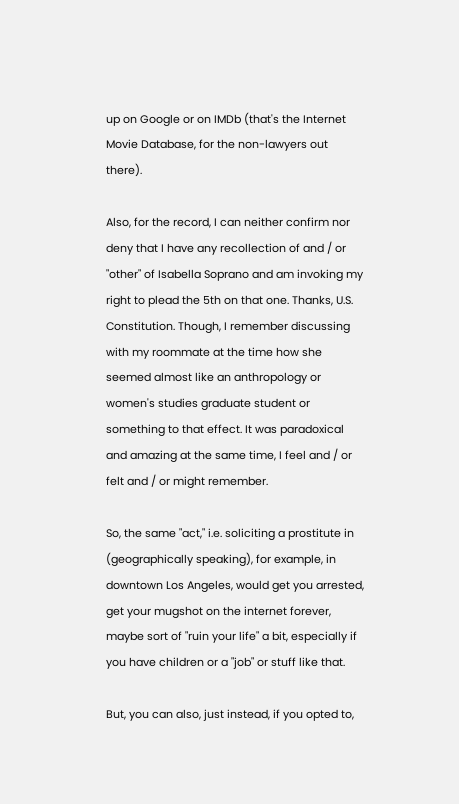up on Google or on IMDb (that's the Internet Movie Database, for the non-lawyers out there).

Also, for the record, I can neither confirm nor deny that I have any recollection of and / or "other" of Isabella Soprano and am invoking my right to plead the 5th on that one. Thanks, U.S. Constitution. Though, I remember discussing with my roommate at the time how she seemed almost like an anthropology or women's studies graduate student or something to that effect. It was paradoxical and amazing at the same time, I feel and / or felt and / or might remember.

So, the same "act," i.e. soliciting a prostitute in (geographically speaking), for example, in downtown Los Angeles, would get you arrested, get your mugshot on the internet forever, maybe sort of "ruin your life" a bit, especially if you have children or a "job" or stuff like that.

But, you can also, just instead, if you opted to,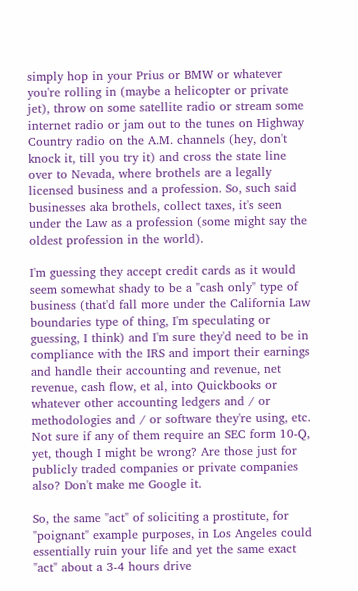simply hop in your Prius or BMW or whatever you're rolling in (maybe a helicopter or private jet), throw on some satellite radio or stream some internet radio or jam out to the tunes on Highway Country radio on the A.M. channels (hey, don't knock it, till you try it) and cross the state line over to Nevada, where brothels are a legally licensed business and a profession. So, such said businesses aka brothels, collect taxes, it's seen under the Law as a profession (some might say the oldest profession in the world).

I'm guessing they accept credit cards as it would seem somewhat shady to be a "cash only" type of business (that'd fall more under the California Law boundaries type of thing, I'm speculating or guessing, I think) and I'm sure they'd need to be in compliance with the IRS and import their earnings and handle their accounting and revenue, net revenue, cash flow, et al, into Quickbooks or whatever other accounting ledgers and / or methodologies and / or software they're using, etc. Not sure if any of them require an SEC form 10-Q, yet, though I might be wrong? Are those just for publicly traded companies or private companies also? Don't make me Google it.

So, the same "act" of soliciting a prostitute, for "poignant" example purposes, in Los Angeles could essentially ruin your life and yet the same exact "act" about a 3-4 hours drive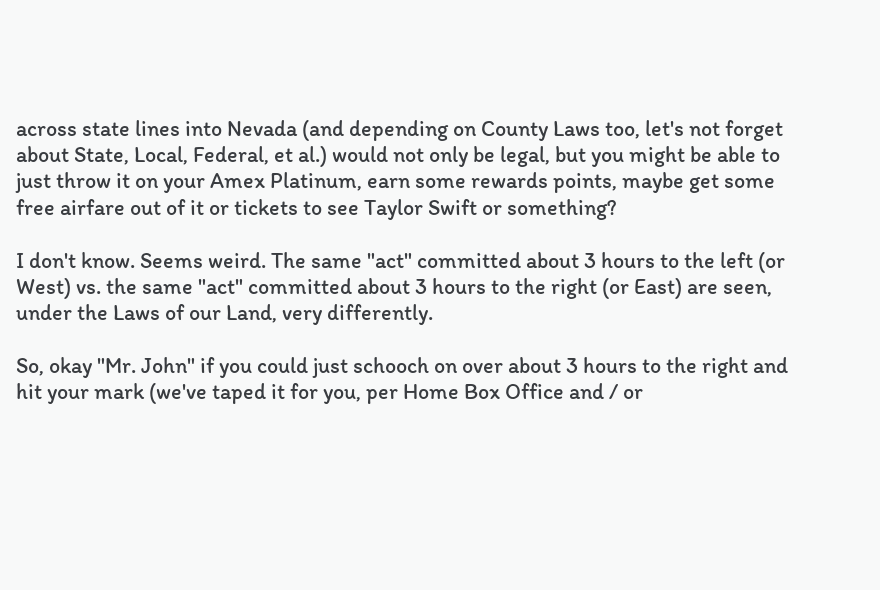across state lines into Nevada (and depending on County Laws too, let's not forget about State, Local, Federal, et al.) would not only be legal, but you might be able to just throw it on your Amex Platinum, earn some rewards points, maybe get some free airfare out of it or tickets to see Taylor Swift or something?

I don't know. Seems weird. The same "act" committed about 3 hours to the left (or West) vs. the same "act" committed about 3 hours to the right (or East) are seen, under the Laws of our Land, very differently.

So, okay "Mr. John" if you could just schooch on over about 3 hours to the right and hit your mark (we've taped it for you, per Home Box Office and / or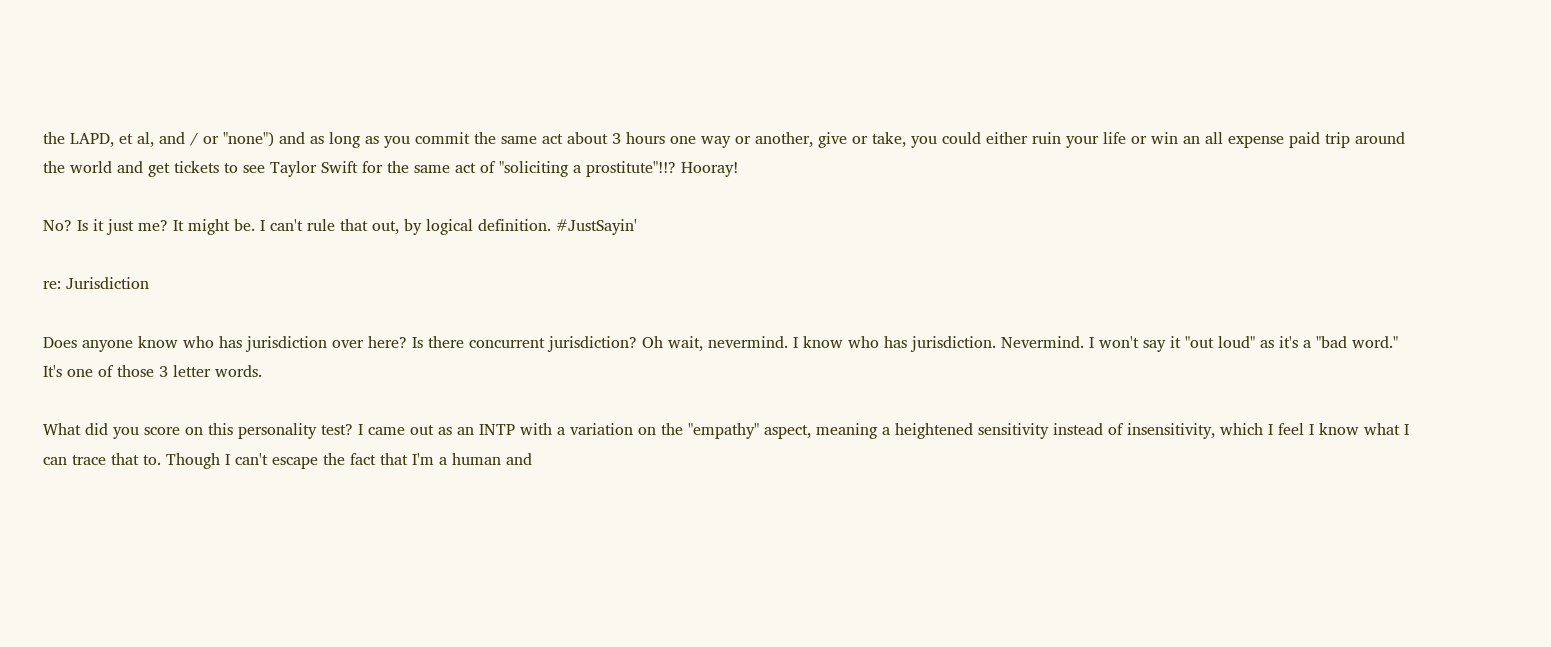the LAPD, et al, and / or "none") and as long as you commit the same act about 3 hours one way or another, give or take, you could either ruin your life or win an all expense paid trip around the world and get tickets to see Taylor Swift for the same act of "soliciting a prostitute"!!? Hooray!

No? Is it just me? It might be. I can't rule that out, by logical definition. #JustSayin'

re: Jurisdiction

Does anyone know who has jurisdiction over here? Is there concurrent jurisdiction? Oh wait, nevermind. I know who has jurisdiction. Nevermind. I won't say it "out loud" as it's a "bad word." It's one of those 3 letter words.

What did you score on this personality test? I came out as an INTP with a variation on the "empathy" aspect, meaning a heightened sensitivity instead of insensitivity, which I feel I know what I can trace that to. Though I can't escape the fact that I'm a human and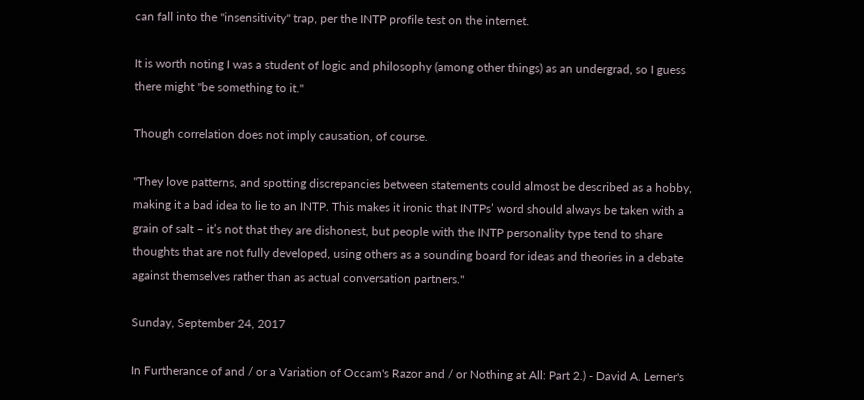can fall into the "insensitivity" trap, per the INTP profile test on the internet.

It is worth noting I was a student of logic and philosophy (among other things) as an undergrad, so I guess there might "be something to it."

Though correlation does not imply causation, of course.

"They love patterns, and spotting discrepancies between statements could almost be described as a hobby, making it a bad idea to lie to an INTP. This makes it ironic that INTPs’ word should always be taken with a grain of salt – it’s not that they are dishonest, but people with the INTP personality type tend to share thoughts that are not fully developed, using others as a sounding board for ideas and theories in a debate against themselves rather than as actual conversation partners."

Sunday, September 24, 2017

In Furtherance of and / or a Variation of Occam's Razor and / or Nothing at All: Part 2.) - David A. Lerner's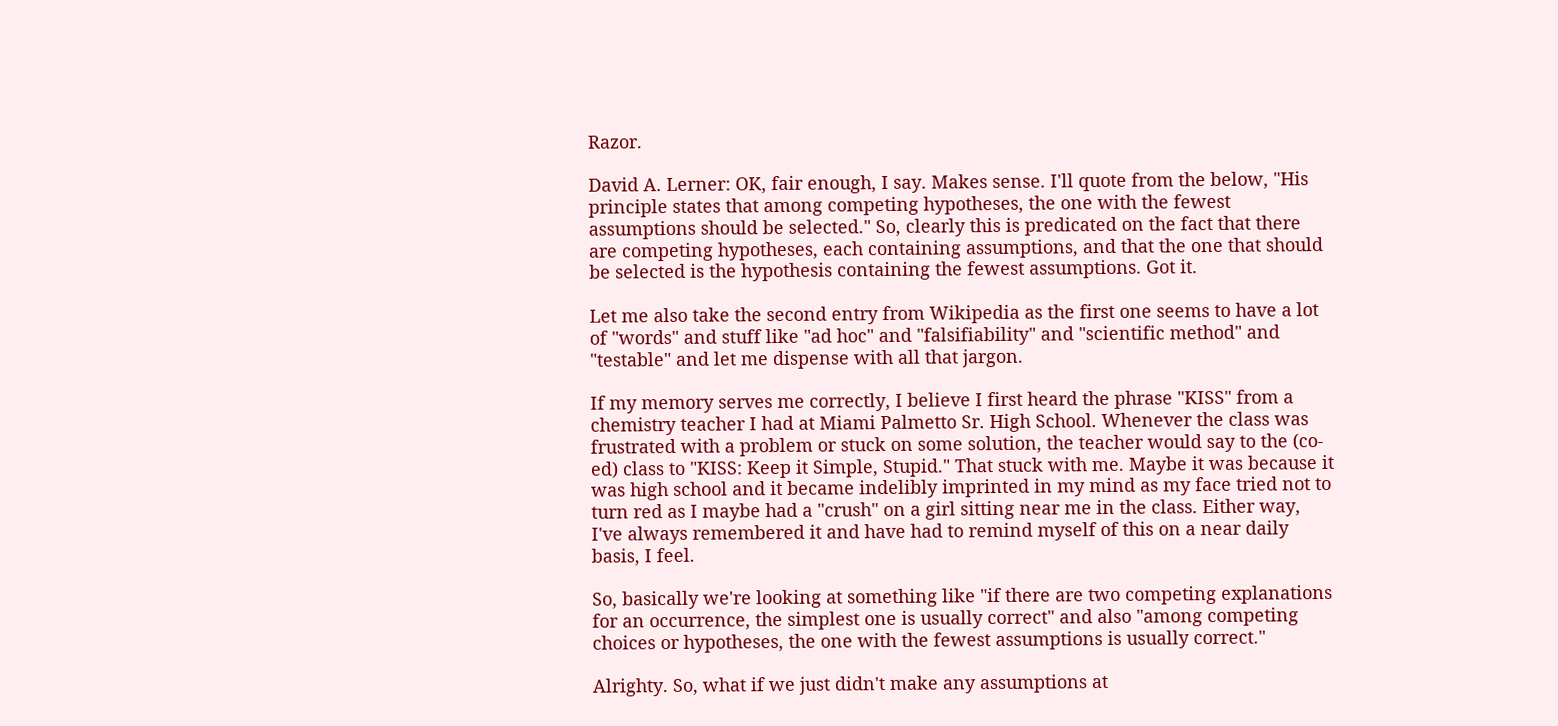Razor.

David A. Lerner: OK, fair enough, I say. Makes sense. I'll quote from the below, "His principle states that among competing hypotheses, the one with the fewest assumptions should be selected." So, clearly this is predicated on the fact that there are competing hypotheses, each containing assumptions, and that the one that should be selected is the hypothesis containing the fewest assumptions. Got it.

Let me also take the second entry from Wikipedia as the first one seems to have a lot of "words" and stuff like "ad hoc" and "falsifiability" and "scientific method" and "testable" and let me dispense with all that jargon.

If my memory serves me correctly, I believe I first heard the phrase "KISS" from a chemistry teacher I had at Miami Palmetto Sr. High School. Whenever the class was frustrated with a problem or stuck on some solution, the teacher would say to the (co-ed) class to "KISS: Keep it Simple, Stupid." That stuck with me. Maybe it was because it was high school and it became indelibly imprinted in my mind as my face tried not to turn red as I maybe had a "crush" on a girl sitting near me in the class. Either way, I've always remembered it and have had to remind myself of this on a near daily basis, I feel.

So, basically we're looking at something like "if there are two competing explanations for an occurrence, the simplest one is usually correct" and also "among competing choices or hypotheses, the one with the fewest assumptions is usually correct."

Alrighty. So, what if we just didn't make any assumptions at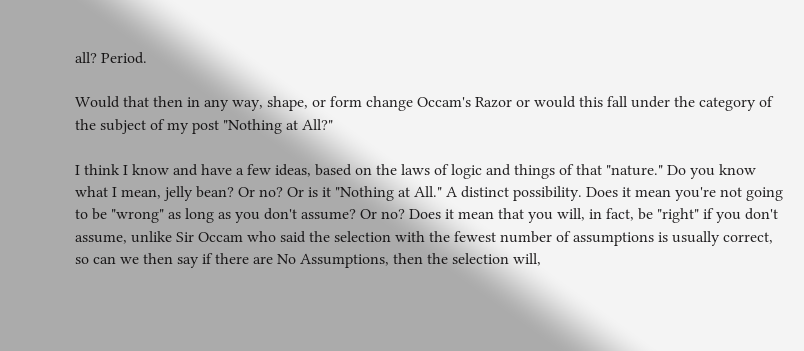all? Period.

Would that then in any way, shape, or form change Occam's Razor or would this fall under the category of the subject of my post "Nothing at All?"

I think I know and have a few ideas, based on the laws of logic and things of that "nature." Do you know what I mean, jelly bean? Or no? Or is it "Nothing at All." A distinct possibility. Does it mean you're not going to be "wrong" as long as you don't assume? Or no? Does it mean that you will, in fact, be "right" if you don't assume, unlike Sir Occam who said the selection with the fewest number of assumptions is usually correct, so can we then say if there are No Assumptions, then the selection will,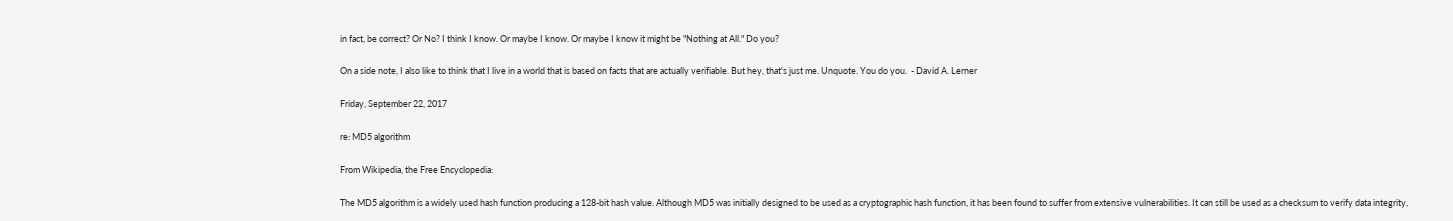in fact, be correct? Or No? I think I know. Or maybe I know. Or maybe I know it might be "Nothing at All." Do you?

On a side note, I also like to think that I live in a world that is based on facts that are actually verifiable. But hey, that's just me. Unquote. You do you.  - David A. Lerner

Friday, September 22, 2017

re: MD5 algorithm

From Wikipedia, the Free Encyclopedia:

The MD5 algorithm is a widely used hash function producing a 128-bit hash value. Although MD5 was initially designed to be used as a cryptographic hash function, it has been found to suffer from extensive vulnerabilities. It can still be used as a checksum to verify data integrity,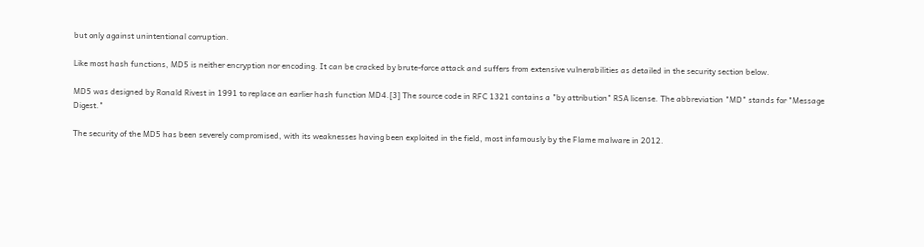but only against unintentional corruption.

Like most hash functions, MD5 is neither encryption nor encoding. It can be cracked by brute-force attack and suffers from extensive vulnerabilities as detailed in the security section below.

MD5 was designed by Ronald Rivest in 1991 to replace an earlier hash function MD4.[3] The source code in RFC 1321 contains a "by attribution" RSA license. The abbreviation "MD" stands for "Message Digest."

The security of the MD5 has been severely compromised, with its weaknesses having been exploited in the field, most infamously by the Flame malware in 2012.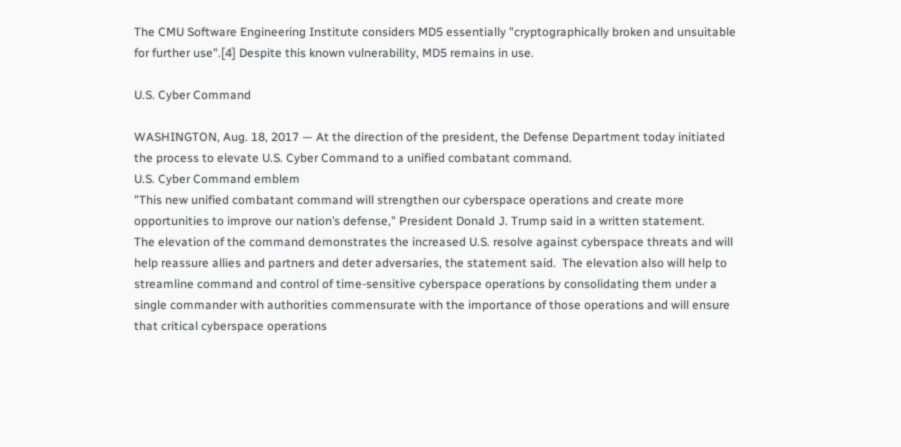The CMU Software Engineering Institute considers MD5 essentially "cryptographically broken and unsuitable for further use".[4] Despite this known vulnerability, MD5 remains in use.

U.S. Cyber Command

WASHINGTON, Aug. 18, 2017 — At the direction of the president, the Defense Department today initiated the process to elevate U.S. Cyber Command to a unified combatant command.
U.S. Cyber Command emblem
"This new unified combatant command will strengthen our cyberspace operations and create more opportunities to improve our nation’s defense," President Donald J. Trump said in a written statement.
The elevation of the command demonstrates the increased U.S. resolve against cyberspace threats and will help reassure allies and partners and deter adversaries, the statement said.  The elevation also will help to streamline command and control of time-sensitive cyberspace operations by consolidating them under a single commander with authorities commensurate with the importance of those operations and will ensure that critical cyberspace operations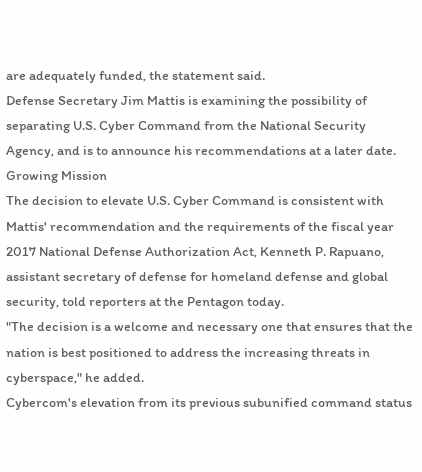are adequately funded, the statement said.
Defense Secretary Jim Mattis is examining the possibility of separating U.S. Cyber Command from the National Security Agency, and is to announce his recommendations at a later date.
Growing Mission
The decision to elevate U.S. Cyber Command is consistent with Mattis' recommendation and the requirements of the fiscal year 2017 National Defense Authorization Act, Kenneth P. Rapuano, assistant secretary of defense for homeland defense and global security, told reporters at the Pentagon today.
"The decision is a welcome and necessary one that ensures that the nation is best positioned to address the increasing threats in cyberspace," he added.
Cybercom's elevation from its previous subunified command status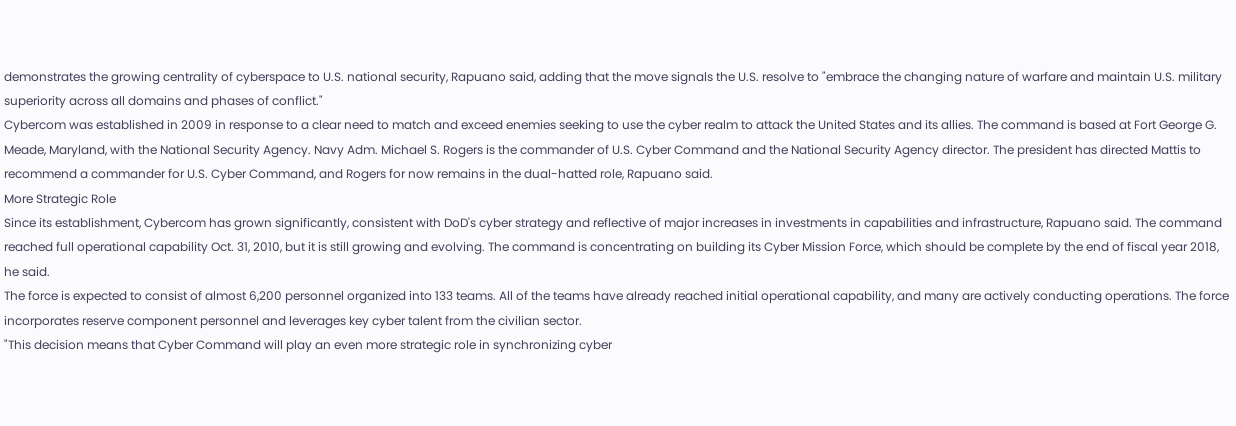demonstrates the growing centrality of cyberspace to U.S. national security, Rapuano said, adding that the move signals the U.S. resolve to "embrace the changing nature of warfare and maintain U.S. military superiority across all domains and phases of conflict."
Cybercom was established in 2009 in response to a clear need to match and exceed enemies seeking to use the cyber realm to attack the United States and its allies. The command is based at Fort George G. Meade, Maryland, with the National Security Agency. Navy Adm. Michael S. Rogers is the commander of U.S. Cyber Command and the National Security Agency director. The president has directed Mattis to recommend a commander for U.S. Cyber Command, and Rogers for now remains in the dual-hatted role, Rapuano said.
More Strategic Role
Since its establishment, Cybercom has grown significantly, consistent with DoD's cyber strategy and reflective of major increases in investments in capabilities and infrastructure, Rapuano said. The command reached full operational capability Oct. 31, 2010, but it is still growing and evolving. The command is concentrating on building its Cyber Mission Force, which should be complete by the end of fiscal year 2018, he said.
The force is expected to consist of almost 6,200 personnel organized into 133 teams. All of the teams have already reached initial operational capability, and many are actively conducting operations. The force incorporates reserve component personnel and leverages key cyber talent from the civilian sector.
"This decision means that Cyber Command will play an even more strategic role in synchronizing cyber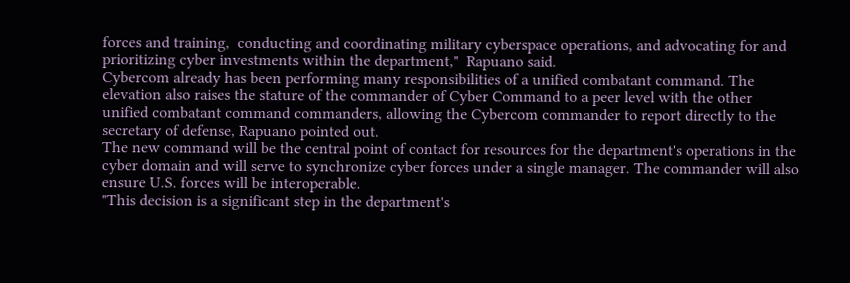forces and training,  conducting and coordinating military cyberspace operations, and advocating for and prioritizing cyber investments within the department,"  Rapuano said.
Cybercom already has been performing many responsibilities of a unified combatant command. The elevation also raises the stature of the commander of Cyber Command to a peer level with the other unified combatant command commanders, allowing the Cybercom commander to report directly to the secretary of defense, Rapuano pointed out.
The new command will be the central point of contact for resources for the department's operations in the cyber domain and will serve to synchronize cyber forces under a single manager. The commander will also ensure U.S. forces will be interoperable.
"This decision is a significant step in the department's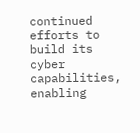continued efforts to build its cyber capabilities, enabling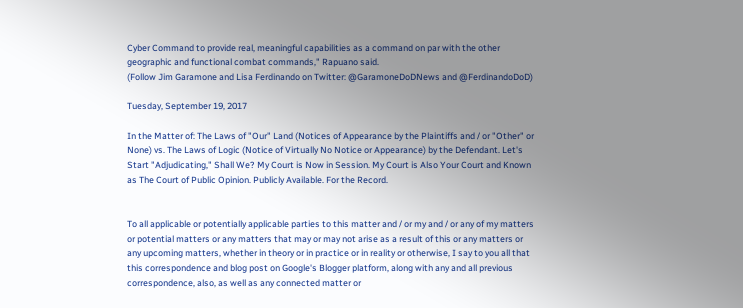Cyber Command to provide real, meaningful capabilities as a command on par with the other geographic and functional combat commands," Rapuano said.
(Follow Jim Garamone and Lisa Ferdinando on Twitter: @GaramoneDoDNews and @FerdinandoDoD)

Tuesday, September 19, 2017

In the Matter of: The Laws of "Our" Land (Notices of Appearance by the Plaintiffs and / or "Other" or None) vs. The Laws of Logic (Notice of Virtually No Notice or Appearance) by the Defendant. Let's Start "Adjudicating," Shall We? My Court is Now in Session. My Court is Also Your Court and Known as The Court of Public Opinion. Publicly Available. For the Record.


To all applicable or potentially applicable parties to this matter and / or my and / or any of my matters or potential matters or any matters that may or may not arise as a result of this or any matters or any upcoming matters, whether in theory or in practice or in reality or otherwise, I say to you all that this correspondence and blog post on Google's Blogger platform, along with any and all previous correspondence, also, as well as any connected matter or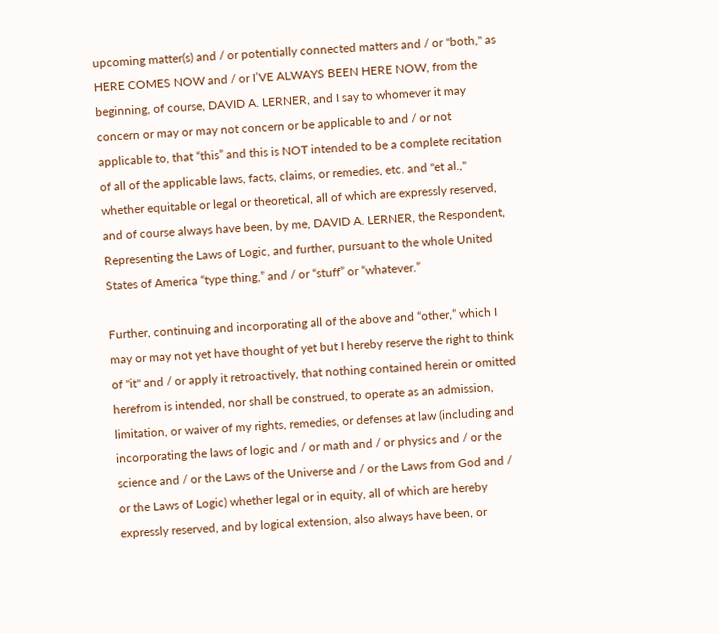upcoming matter(s) and / or potentially connected matters and / or "both," as HERE COMES NOW and / or I’VE ALWAYS BEEN HERE NOW, from the beginning, of course, DAVID A. LERNER, and I say to whomever it may concern or may or may not concern or be applicable to and / or not applicable to, that “this” and this is NOT intended to be a complete recitation of all of the applicable laws, facts, claims, or remedies, etc. and "et al.," whether equitable or legal or theoretical, all of which are expressly reserved, and of course always have been, by me, DAVID A. LERNER, the Respondent, Representing the Laws of Logic, and further, pursuant to the whole United States of America “type thing,” and / or “stuff” or “whatever.”

Further, continuing and incorporating all of the above and “other,” which I may or may not yet have thought of yet but I hereby reserve the right to think of "it" and / or apply it retroactively, that nothing contained herein or omitted herefrom is intended, nor shall be construed, to operate as an admission, limitation, or waiver of my rights, remedies, or defenses at law (including and incorporating the laws of logic and / or math and / or physics and / or the science and / or the Laws of the Universe and / or the Laws from God and / or the Laws of Logic) whether legal or in equity, all of which are hereby expressly reserved, and by logical extension, also always have been, or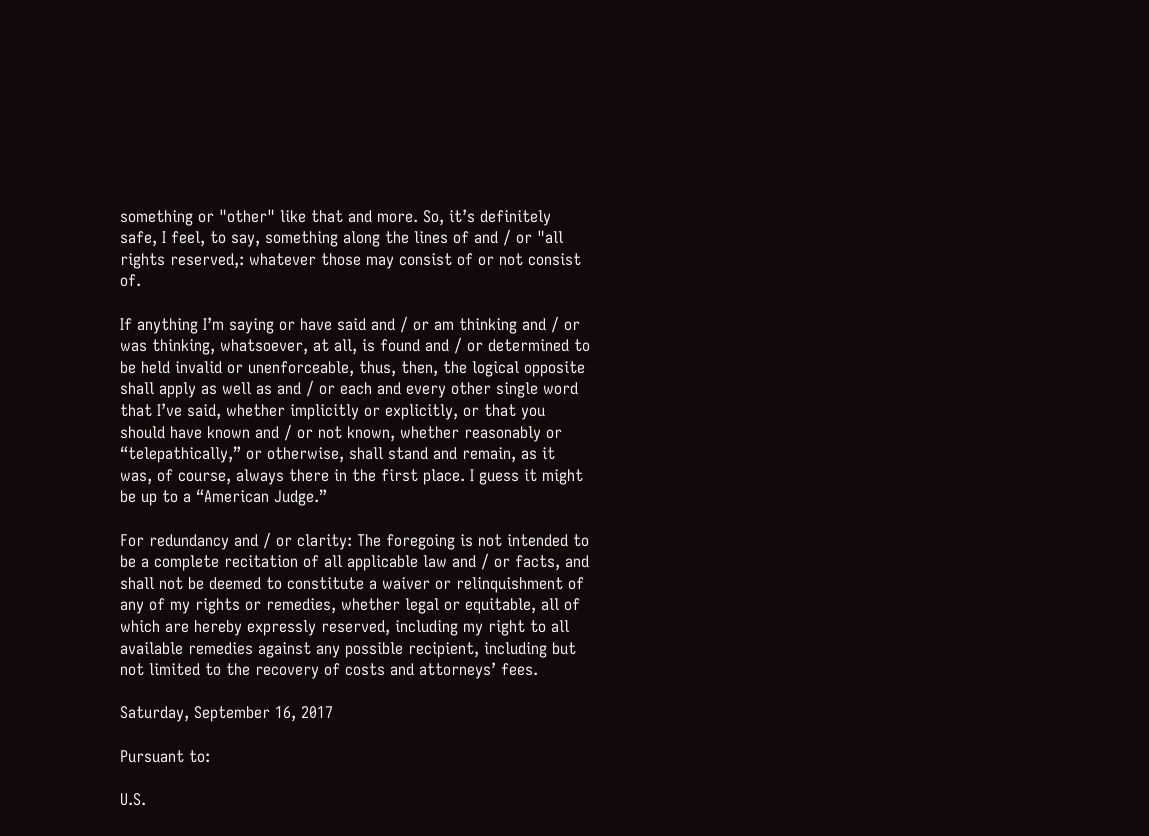something or "other" like that and more. So, it’s definitely safe, I feel, to say, something along the lines of and / or "all rights reserved,: whatever those may consist of or not consist of.

If anything I’m saying or have said and / or am thinking and / or was thinking, whatsoever, at all, is found and / or determined to be held invalid or unenforceable, thus, then, the logical opposite shall apply as well as and / or each and every other single word that I’ve said, whether implicitly or explicitly, or that you should have known and / or not known, whether reasonably or “telepathically,” or otherwise, shall stand and remain, as it was, of course, always there in the first place. I guess it might be up to a “American Judge.”

For redundancy and / or clarity: The foregoing is not intended to be a complete recitation of all applicable law and / or facts, and shall not be deemed to constitute a waiver or relinquishment of any of my rights or remedies, whether legal or equitable, all of which are hereby expressly reserved, including my right to all available remedies against any possible recipient, including but not limited to the recovery of costs and attorneys’ fees.

Saturday, September 16, 2017

Pursuant to:

U.S.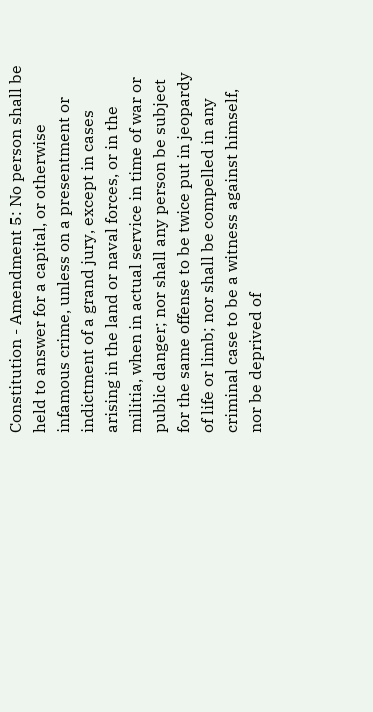Constitution - Amendment 5: No person shall be held to answer for a capital, or otherwise infamous crime, unless on a presentment or indictment of a grand jury, except in cases arising in the land or naval forces, or in the militia, when in actual service in time of war or public danger; nor shall any person be subject for the same offense to be twice put in jeopardy of life or limb; nor shall be compelled in any criminal case to be a witness against himself, nor be deprived of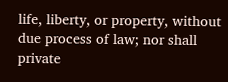life, liberty, or property, without due process of law; nor shall private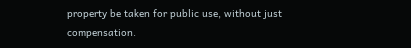property be taken for public use, without just compensation.